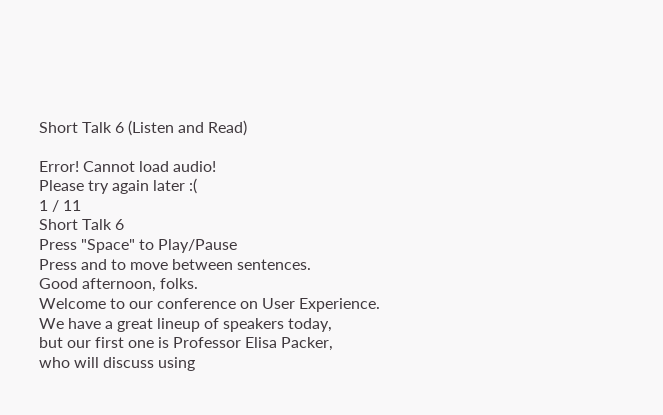Short Talk 6 (Listen and Read)

Error! Cannot load audio!
Please try again later :(
1 / 11
Short Talk 6
Press "Space" to Play/Pause
Press and to move between sentences.
Good afternoon, folks.
Welcome to our conference on User Experience.
We have a great lineup of speakers today,
but our first one is Professor Elisa Packer,
who will discuss using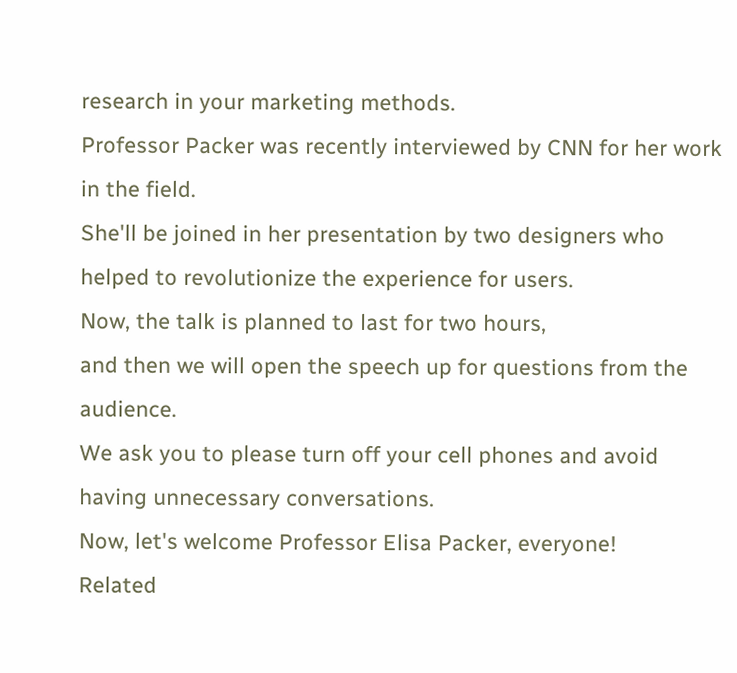research in your marketing methods.
Professor Packer was recently interviewed by CNN for her work in the field.
She'll be joined in her presentation by two designers who helped to revolutionize the experience for users.
Now, the talk is planned to last for two hours,
and then we will open the speech up for questions from the audience.
We ask you to please turn off your cell phones and avoid having unnecessary conversations.
Now, let's welcome Professor Elisa Packer, everyone!
Related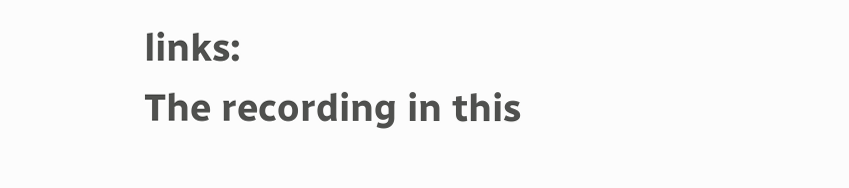links:
The recording in this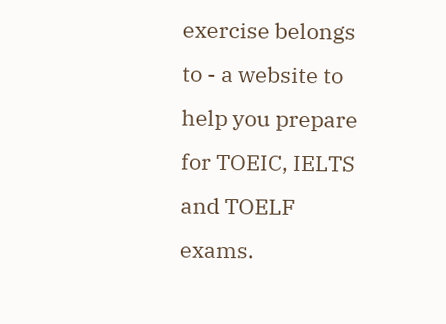exercise belongs to - a website to help you prepare for TOEIC, IELTS and TOELF exams.